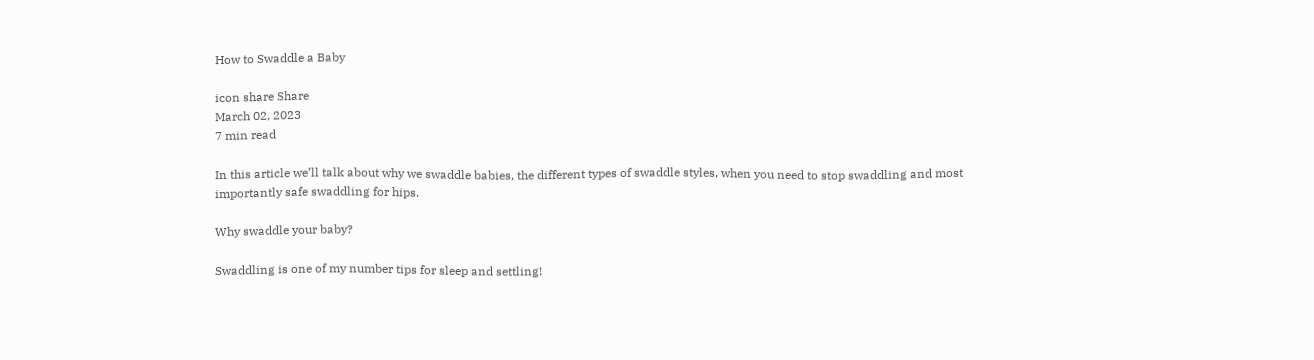How to Swaddle a Baby

icon share Share
March 02, 2023
7 min read

In this article we’ll talk about why we swaddle babies, the different types of swaddle styles, when you need to stop swaddling and most importantly safe swaddling for hips.

Why swaddle your baby?

Swaddling is one of my number tips for sleep and settling!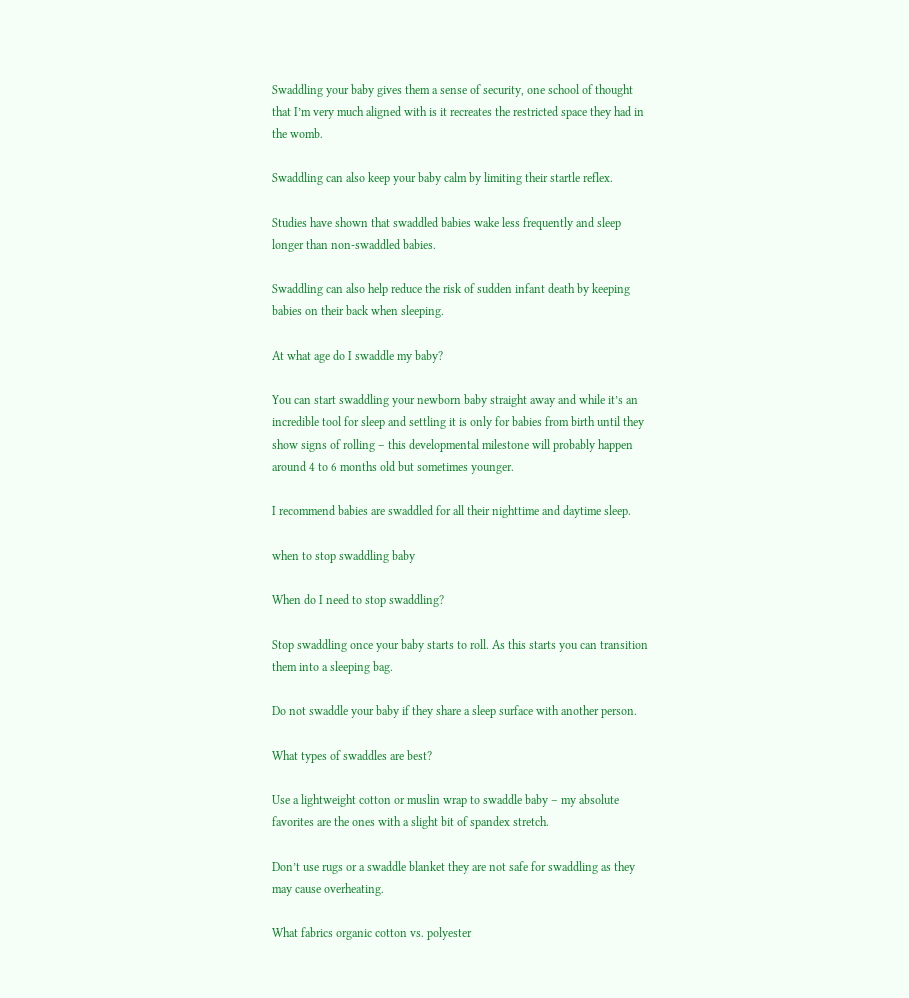Swaddling your baby gives them a sense of security, one school of thought that I’m very much aligned with is it recreates the restricted space they had in the womb.

Swaddling can also keep your baby calm by limiting their startle reflex.

Studies have shown that swaddled babies wake less frequently and sleep longer than non-swaddled babies.

Swaddling can also help reduce the risk of sudden infant death by keeping babies on their back when sleeping.

At what age do I swaddle my baby?

You can start swaddling your newborn baby straight away and while it’s an incredible tool for sleep and settling it is only for babies from birth until they show signs of rolling – this developmental milestone will probably happen around 4 to 6 months old but sometimes younger.

I recommend babies are swaddled for all their nighttime and daytime sleep.

when to stop swaddling baby

When do I need to stop swaddling?

Stop swaddling once your baby starts to roll. As this starts you can transition them into a sleeping bag.

Do not swaddle your baby if they share a sleep surface with another person.

What types of swaddles are best?

Use a lightweight cotton or muslin wrap to swaddle baby – my absolute favorites are the ones with a slight bit of spandex stretch.

Don’t use rugs or a swaddle blanket they are not safe for swaddling as they may cause overheating.

What fabrics organic cotton vs. polyester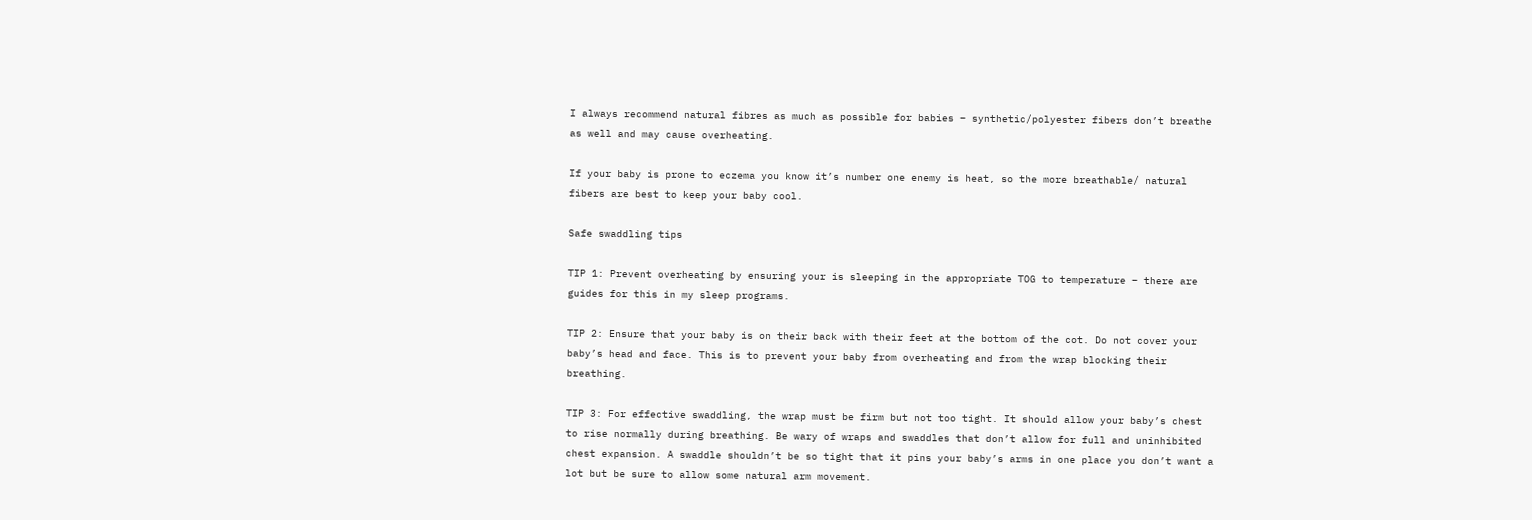I always recommend natural fibres as much as possible for babies – synthetic/polyester fibers don’t breathe as well and may cause overheating.

If your baby is prone to eczema you know it’s number one enemy is heat, so the more breathable/ natural fibers are best to keep your baby cool.

Safe swaddling tips

TIP 1: Prevent overheating by ensuring your is sleeping in the appropriate TOG to temperature – there are guides for this in my sleep programs.

TIP 2: Ensure that your baby is on their back with their feet at the bottom of the cot. Do not cover your baby’s head and face. This is to prevent your baby from overheating and from the wrap blocking their breathing.

TIP 3: For effective swaddling, the wrap must be firm but not too tight. It should allow your baby’s chest to rise normally during breathing. Be wary of wraps and swaddles that don’t allow for full and uninhibited chest expansion. A swaddle shouldn’t be so tight that it pins your baby’s arms in one place you don’t want a lot but be sure to allow some natural arm movement.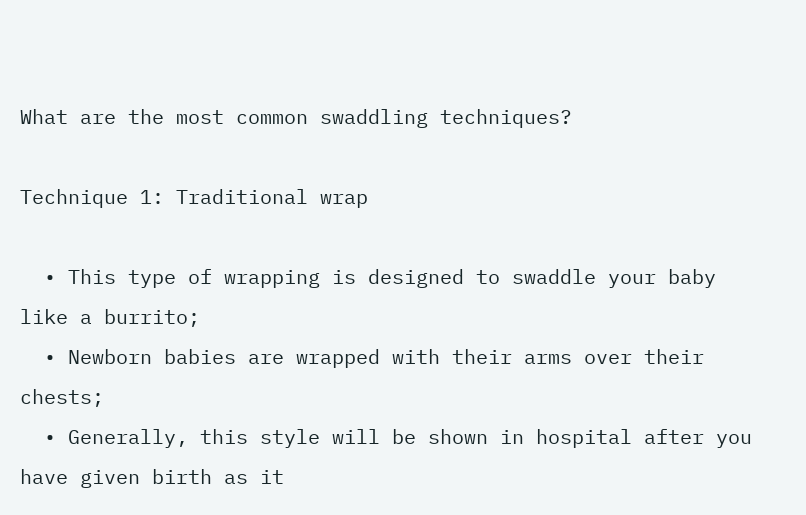What are the most common swaddling techniques?

Technique 1: Traditional wrap

  • This type of wrapping is designed to swaddle your baby like a burrito;
  • Newborn babies are wrapped with their arms over their chests;
  • Generally, this style will be shown in hospital after you have given birth as it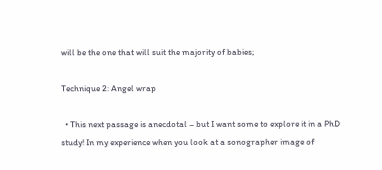will be the one that will suit the majority of babies;

Technique 2: Angel wrap

  • This next passage is anecdotal – but I want some to explore it in a PhD study! In my experience when you look at a sonographer image of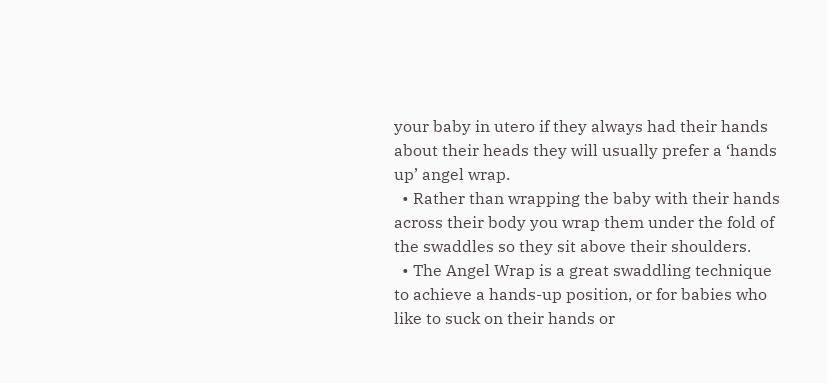your baby in utero if they always had their hands about their heads they will usually prefer a ‘hands up’ angel wrap.
  • Rather than wrapping the baby with their hands across their body you wrap them under the fold of the swaddles so they sit above their shoulders.
  • The Angel Wrap is a great swaddling technique to achieve a hands-up position, or for babies who like to suck on their hands or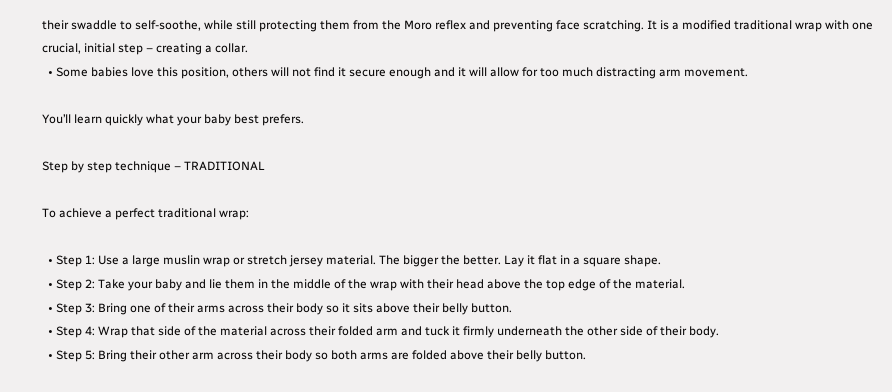their swaddle to self-soothe, while still protecting them from the Moro reflex and preventing face scratching. It is a modified traditional wrap with one crucial, initial step – creating a collar.
  • Some babies love this position, others will not find it secure enough and it will allow for too much distracting arm movement.

You’ll learn quickly what your baby best prefers.

Step by step technique – TRADITIONAL

To achieve a perfect traditional wrap:

  • Step 1: Use a large muslin wrap or stretch jersey material. The bigger the better. Lay it flat in a square shape.
  • Step 2: Take your baby and lie them in the middle of the wrap with their head above the top edge of the material.
  • Step 3: Bring one of their arms across their body so it sits above their belly button.
  • Step 4: Wrap that side of the material across their folded arm and tuck it firmly underneath the other side of their body.
  • Step 5: Bring their other arm across their body so both arms are folded above their belly button.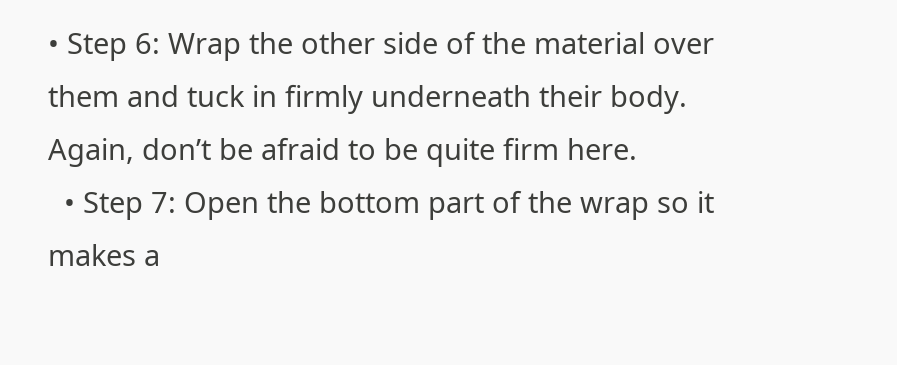• Step 6: Wrap the other side of the material over them and tuck in firmly underneath their body. Again, don’t be afraid to be quite firm here.
  • Step 7: Open the bottom part of the wrap so it makes a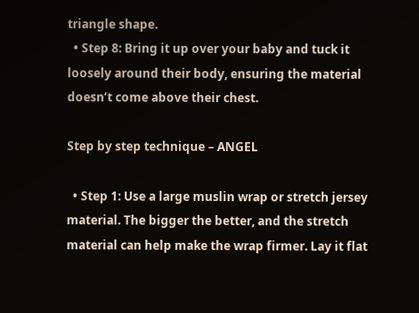triangle shape.
  • Step 8: Bring it up over your baby and tuck it loosely around their body, ensuring the material doesn’t come above their chest.

Step by step technique – ANGEL

  • Step 1: Use a large muslin wrap or stretch jersey material. The bigger the better, and the stretch material can help make the wrap firmer. Lay it flat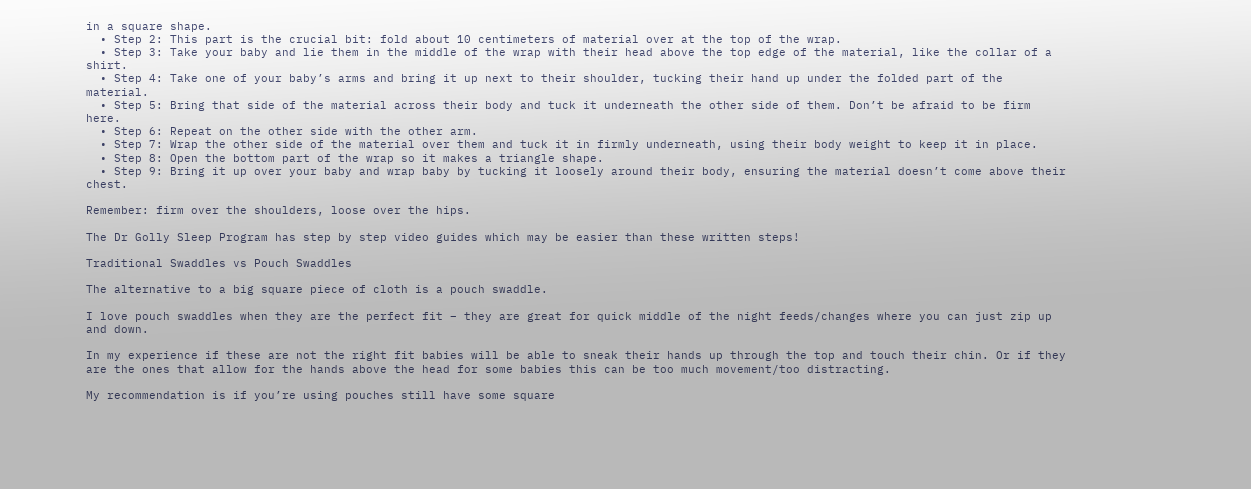in a square shape.
  • Step 2: This part is the crucial bit: fold about 10 centimeters of material over at the top of the wrap.
  • Step 3: Take your baby and lie them in the middle of the wrap with their head above the top edge of the material, like the collar of a shirt.
  • Step 4: Take one of your baby’s arms and bring it up next to their shoulder, tucking their hand up under the folded part of the material.
  • Step 5: Bring that side of the material across their body and tuck it underneath the other side of them. Don’t be afraid to be firm here.
  • Step 6: Repeat on the other side with the other arm.
  • Step 7: Wrap the other side of the material over them and tuck it in firmly underneath, using their body weight to keep it in place.
  • Step 8: Open the bottom part of the wrap so it makes a triangle shape.
  • Step 9: Bring it up over your baby and wrap baby by tucking it loosely around their body, ensuring the material doesn’t come above their chest.

Remember: firm over the shoulders, loose over the hips.

The Dr Golly Sleep Program has step by step video guides which may be easier than these written steps!

Traditional Swaddles vs Pouch Swaddles

The alternative to a big square piece of cloth is a pouch swaddle.

I love pouch swaddles when they are the perfect fit – they are great for quick middle of the night feeds/changes where you can just zip up and down.

In my experience if these are not the right fit babies will be able to sneak their hands up through the top and touch their chin. Or if they are the ones that allow for the hands above the head for some babies this can be too much movement/too distracting.

My recommendation is if you’re using pouches still have some square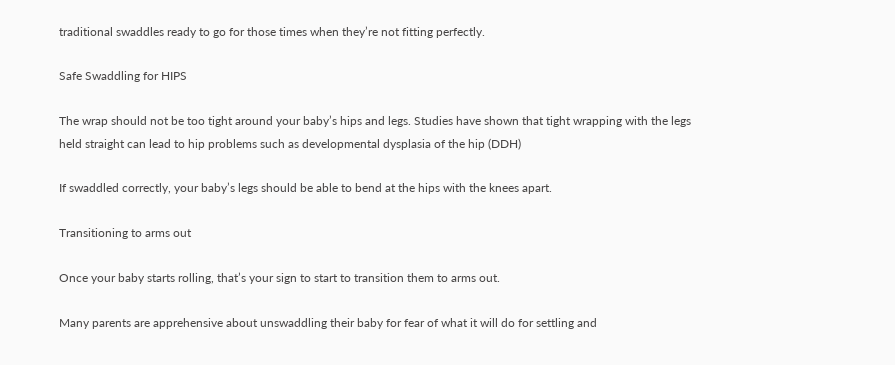traditional swaddles ready to go for those times when they’re not fitting perfectly.

Safe Swaddling for HIPS

The wrap should not be too tight around your baby’s hips and legs. Studies have shown that tight wrapping with the legs held straight can lead to hip problems such as developmental dysplasia of the hip (DDH)

If swaddled correctly, your baby’s legs should be able to bend at the hips with the knees apart.

Transitioning to arms out

Once your baby starts rolling, that’s your sign to start to transition them to arms out.

Many parents are apprehensive about unswaddling their baby for fear of what it will do for settling and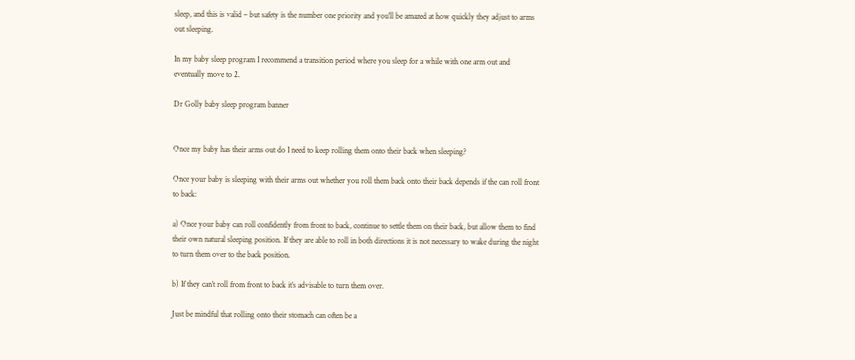sleep, and this is valid – but safety is the number one priority and you’ll be amazed at how quickly they adjust to arms out sleeping.

In my baby sleep program I recommend a transition period where you sleep for a while with one arm out and eventually move to 2.

Dr Golly baby sleep program banner


Once my baby has their arms out do I need to keep rolling them onto their back when sleeping?

Once your baby is sleeping with their arms out whether you roll them back onto their back depends if the can roll front to back:

a) Once your baby can roll confidently from front to back, continue to settle them on their back, but allow them to find their own natural sleeping position. If they are able to roll in both directions it is not necessary to wake during the night to turn them over to the back position.

b) If they can’t roll from front to back it’s advisable to turn them over.

Just be mindful that rolling onto their stomach can often be a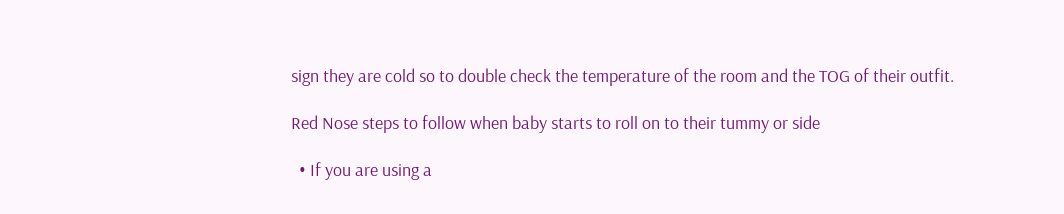sign they are cold so to double check the temperature of the room and the TOG of their outfit.

Red Nose steps to follow when baby starts to roll on to their tummy or side

  • If you are using a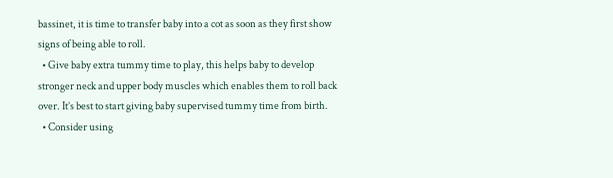bassinet, it is time to transfer baby into a cot as soon as they first show signs of being able to roll.
  • Give baby extra tummy time to play, this helps baby to develop stronger neck and upper body muscles which enables them to roll back over. It’s best to start giving baby supervised tummy time from birth.
  • Consider using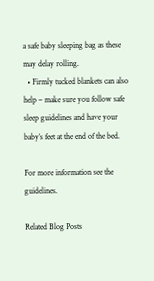a safe baby sleeping bag as these may delay rolling.
  • Firmly tucked blankets can also help – make sure you follow safe sleep guidelines and have your baby’s feet at the end of the bed.

For more information see the guidelines.

Related Blog Posts